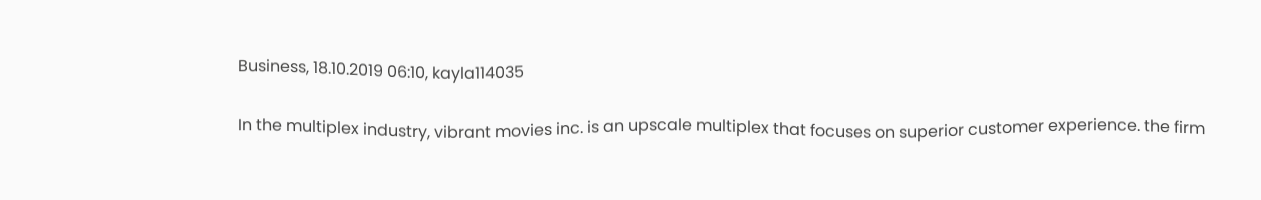Business, 18.10.2019 06:10, kayla114035

In the multiplex industry, vibrant movies inc. is an upscale multiplex that focuses on superior customer experience. the firm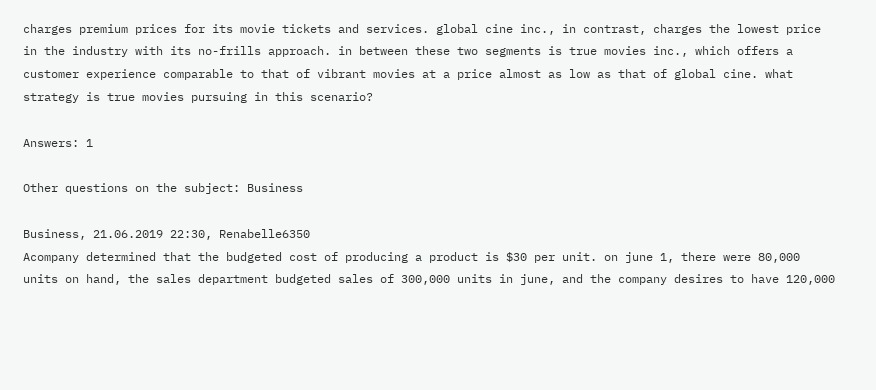charges premium prices for its movie tickets and services. global cine inc., in contrast, charges the lowest price in the industry with its no-frills approach. in between these two segments is true movies inc., which offers a customer experience comparable to that of vibrant movies at a price almost as low as that of global cine. what strategy is true movies pursuing in this scenario?

Answers: 1

Other questions on the subject: Business

Business, 21.06.2019 22:30, Renabelle6350
Acompany determined that the budgeted cost of producing a product is $30 per unit. on june 1, there were 80,000 units on hand, the sales department budgeted sales of 300,000 units in june, and the company desires to have 120,000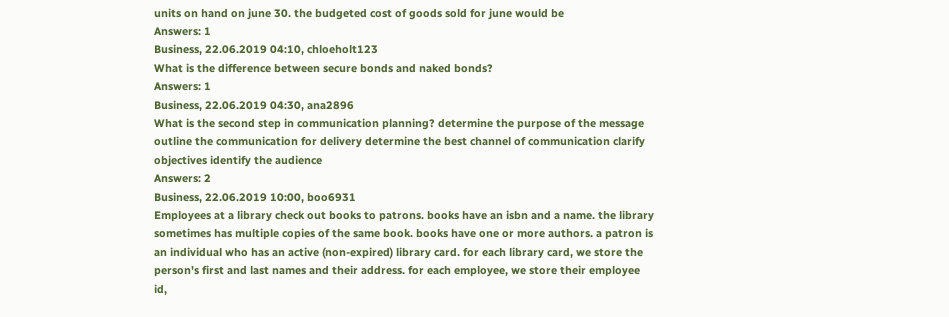units on hand on june 30. the budgeted cost of goods sold for june would be
Answers: 1
Business, 22.06.2019 04:10, chloeholt123
What is the difference between secure bonds and naked bonds?
Answers: 1
Business, 22.06.2019 04:30, ana2896
What is the second step in communication planning? determine the purpose of the message outline the communication for delivery determine the best channel of communication clarify objectives identify the audience
Answers: 2
Business, 22.06.2019 10:00, boo6931
Employees at a library check out books to patrons. books have an isbn and a name. the library sometimes has multiple copies of the same book. books have one or more authors. a patron is an individual who has an active (non-expired) library card. for each library card, we store the person's first and last names and their address. for each employee, we store their employee id,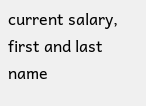current salary, first and last name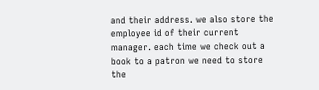and their address. we also store the employee id of their current manager. each time we check out a book to a patron we need to store the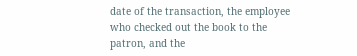date of the transaction, the employee who checked out the book to the patron, and the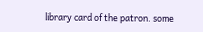library card of the patron. some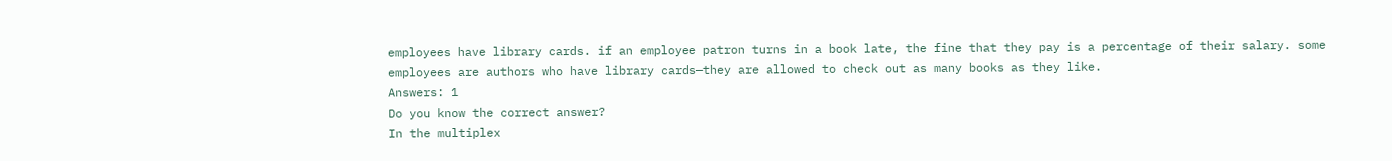employees have library cards. if an employee patron turns in a book late, the fine that they pay is a percentage of their salary. some employees are authors who have library cards—they are allowed to check out as many books as they like.
Answers: 1
Do you know the correct answer?
In the multiplex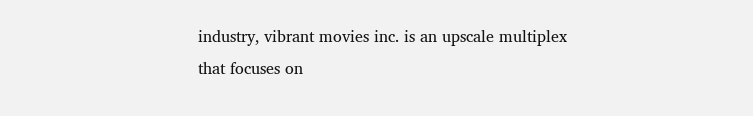industry, vibrant movies inc. is an upscale multiplex that focuses on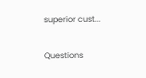superior cust...

Questions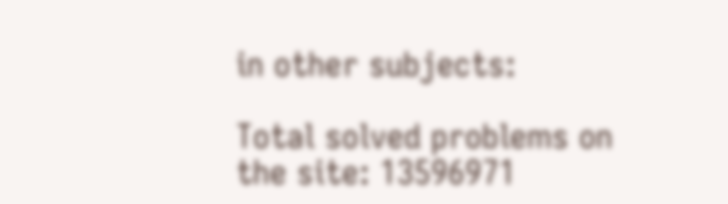in other subjects:

Total solved problems on the site: 13596971